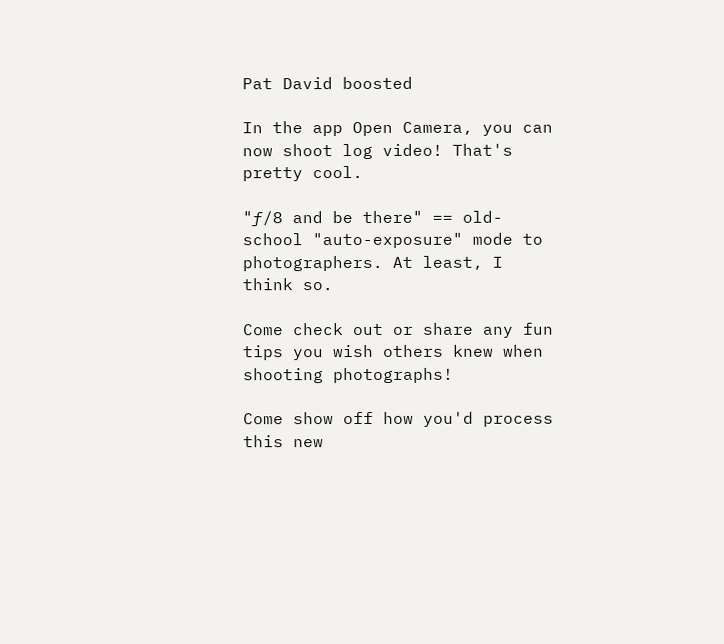Pat David boosted

In the app Open Camera, you can now shoot log video! That's pretty cool.

"ƒ/8 and be there" == old-school "auto-exposure" mode to photographers. At least, I think so.

Come check out or share any fun tips you wish others knew when shooting photographs!

Come show off how you'd process this new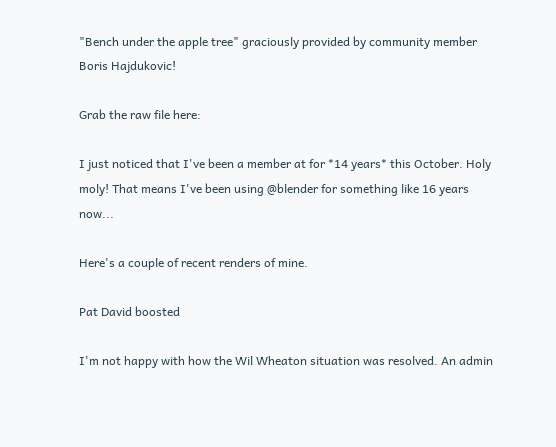"Bench under the apple tree" graciously provided by community member Boris Hajdukovic!

Grab the raw file here:

I just noticed that I've been a member at for *14 years* this October. Holy moly! That means I've been using @blender for something like 16 years now...

Here's a couple of recent renders of mine.

Pat David boosted

I'm not happy with how the Wil Wheaton situation was resolved. An admin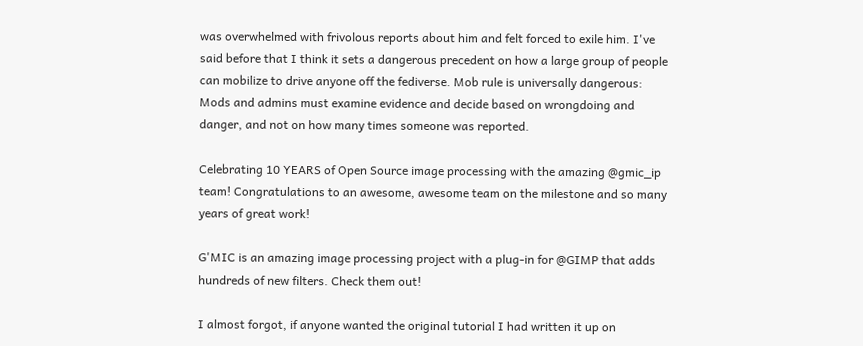was overwhelmed with frivolous reports about him and felt forced to exile him. I've said before that I think it sets a dangerous precedent on how a large group of people can mobilize to drive anyone off the fediverse. Mob rule is universally dangerous: Mods and admins must examine evidence and decide based on wrongdoing and danger, and not on how many times someone was reported.

Celebrating 10 YEARS of Open Source image processing with the amazing @gmic_ip team! Congratulations to an awesome, awesome team on the milestone and so many years of great work!

G'MIC is an amazing image processing project with a plug-in for @GIMP that adds hundreds of new filters. Check them out!

I almost forgot, if anyone wanted the original tutorial I had written it up on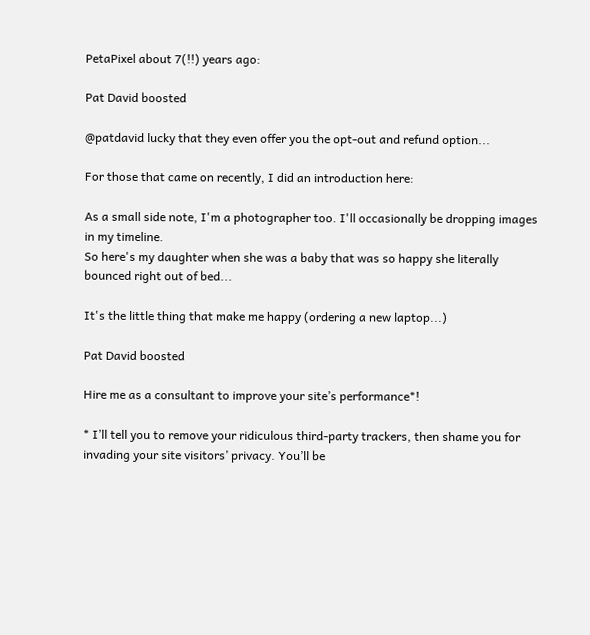PetaPixel about 7(!!) years ago:

Pat David boosted

@patdavid lucky that they even offer you the opt-out and refund option...

For those that came on recently, I did an introduction here:

As a small side note, I'm a photographer too. I'll occasionally be dropping images in my timeline.
So here's my daughter when she was a baby that was so happy she literally bounced right out of bed...

It's the little thing that make me happy (ordering a new laptop...)

Pat David boosted

Hire me as a consultant to improve your site’s performance*!

* I’ll tell you to remove your ridiculous third-party trackers, then shame you for invading your site visitors’ privacy. You’ll be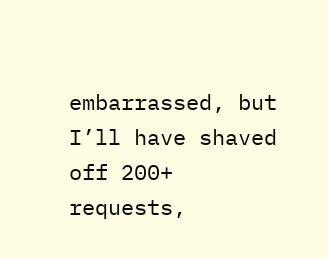embarrassed, but I’ll have shaved off 200+ requests,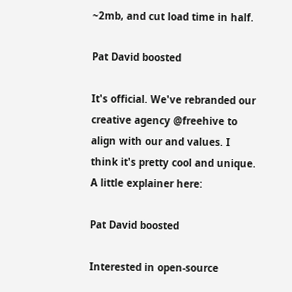~2mb, and cut load time in half.

Pat David boosted

It's official. We've rebranded our creative agency @freehive to align with our and values. I think it's pretty cool and unique. A little explainer here:

Pat David boosted

Interested in open-source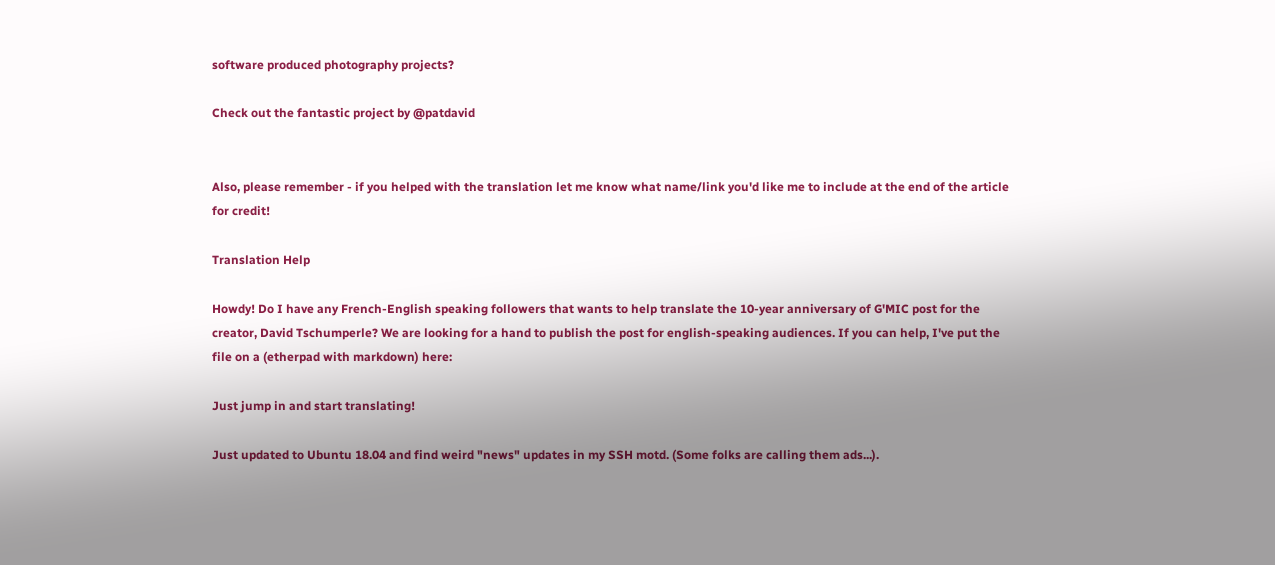software produced photography projects?

Check out the fantastic project by @patdavid


Also, please remember - if you helped with the translation let me know what name/link you'd like me to include at the end of the article for credit!

Translation Help

Howdy! Do I have any French-English speaking followers that wants to help translate the 10-year anniversary of G'MIC post for the creator, David Tschumperle? We are looking for a hand to publish the post for english-speaking audiences. If you can help, I've put the file on a (etherpad with markdown) here:

Just jump in and start translating!

Just updated to Ubuntu 18.04 and find weird "news" updates in my SSH motd. (Some folks are calling them ads...).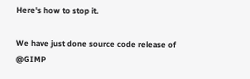Here's how to stop it.

We have just done source code release of @GIMP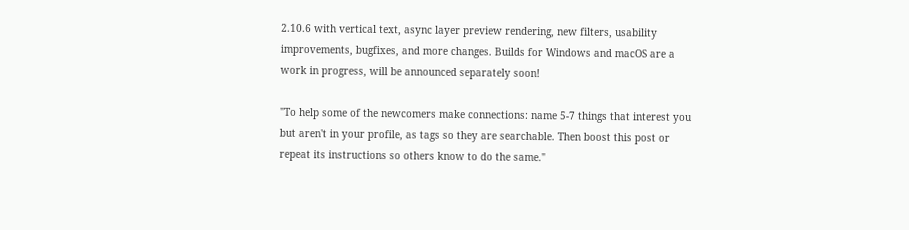2.10.6 with vertical text, async layer preview rendering, new filters, usability improvements, bugfixes, and more changes. Builds for Windows and macOS are a work in progress, will be announced separately soon!

"To help some of the newcomers make connections: name 5-7 things that interest you but aren't in your profile, as tags so they are searchable. Then boost this post or repeat its instructions so others know to do the same."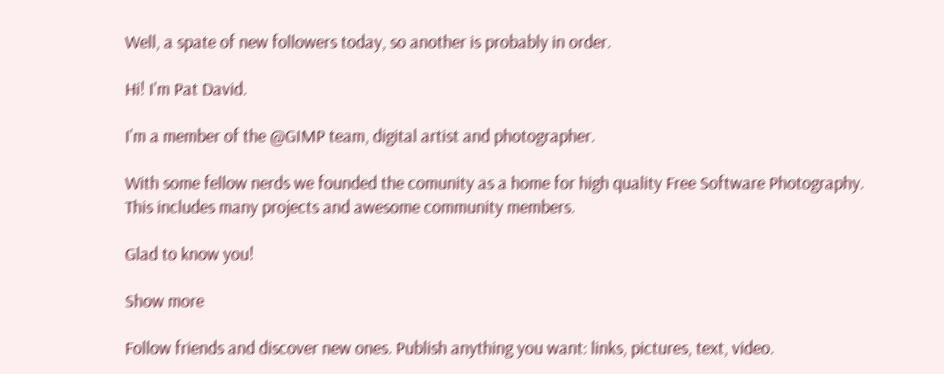Well, a spate of new followers today, so another is probably in order.

Hi! I'm Pat David.

I'm a member of the @GIMP team, digital artist and photographer.

With some fellow nerds we founded the comunity as a home for high quality Free Software Photography. This includes many projects and awesome community members.

Glad to know you!

Show more

Follow friends and discover new ones. Publish anything you want: links, pictures, text, video.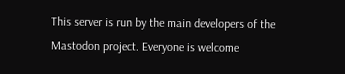This server is run by the main developers of the Mastodon project. Everyone is welcome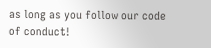as long as you follow our code of conduct!